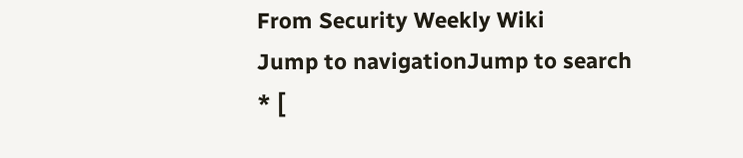From Security Weekly Wiki
Jump to navigationJump to search
* [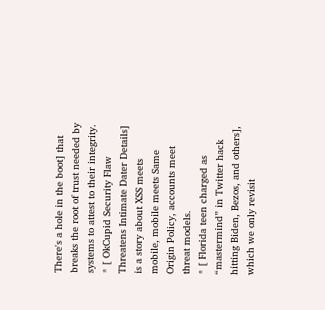There's a hole in the boot] that breaks the root of trust needed by systems to attest to their integrity.
* [ OkCupid Security Flaw Threatens Intimate Dater Details] is a story about XSS meets mobile, mobile meets Same Origin Policy, accounts meet threat models.
* [ Florida teen charged as “mastermind” in Twitter hack hitting Biden, Bezos, and others], which we only revisit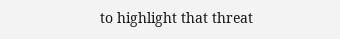to highlight that threat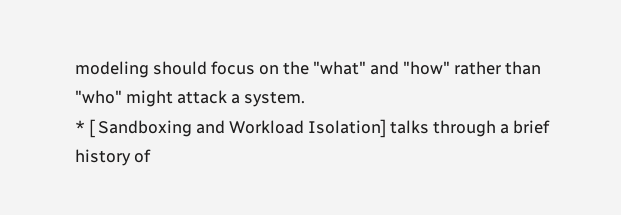modeling should focus on the "what" and "how" rather than "who" might attack a system.
* [ Sandboxing and Workload Isolation] talks through a brief history of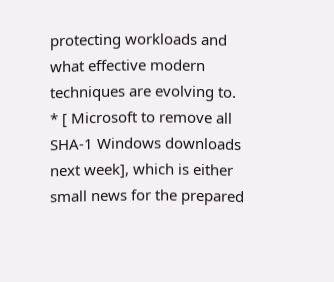protecting workloads and what effective modern techniques are evolving to.
* [ Microsoft to remove all SHA-1 Windows downloads next week], which is either small news for the prepared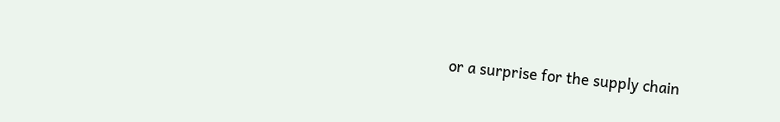or a surprise for the supply chain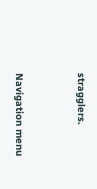stragglers.


Navigation menu